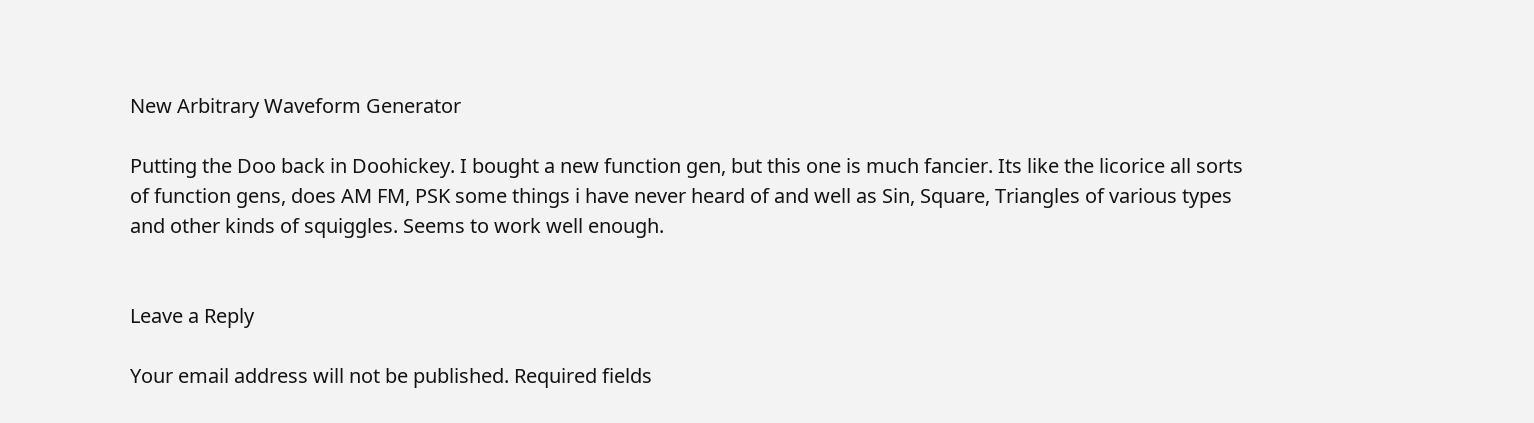New Arbitrary Waveform Generator

Putting the Doo back in Doohickey. I bought a new function gen, but this one is much fancier. Its like the licorice all sorts of function gens, does AM FM, PSK some things i have never heard of and well as Sin, Square, Triangles of various types and other kinds of squiggles. Seems to work well enough.


Leave a Reply

Your email address will not be published. Required fields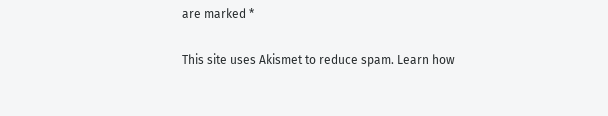are marked *

This site uses Akismet to reduce spam. Learn how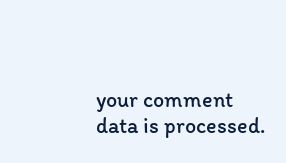your comment data is processed.